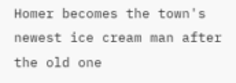Homer becomes the town's newest ice cream man after the old one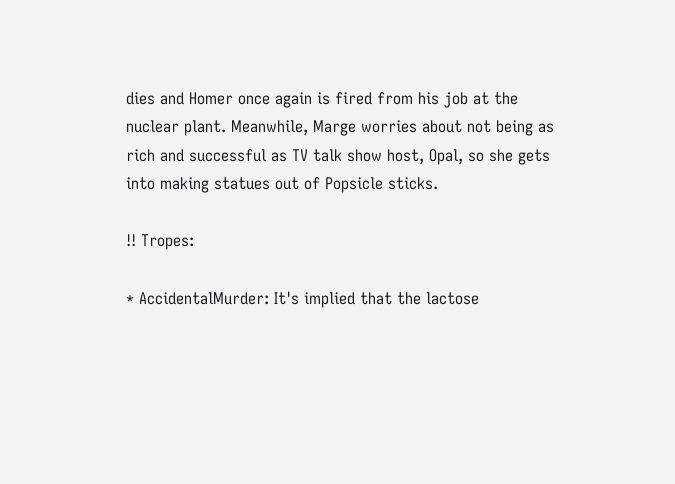dies and Homer once again is fired from his job at the nuclear plant. Meanwhile, Marge worries about not being as rich and successful as TV talk show host, Opal, so she gets into making statues out of Popsicle sticks.

!! Tropes:

* AccidentalMurder: It's implied that the lactose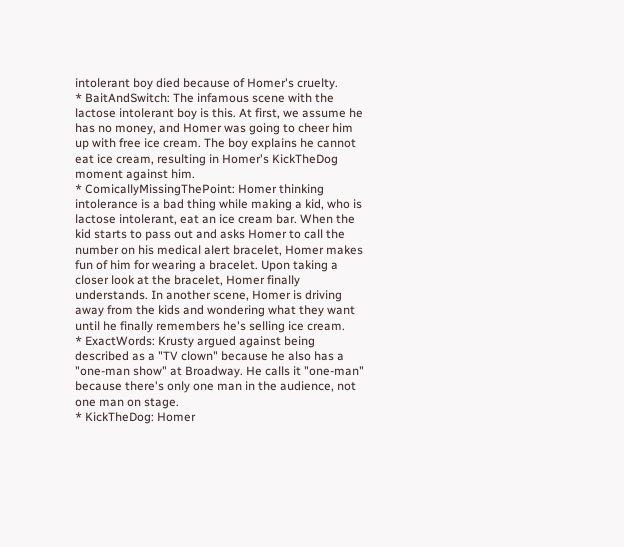intolerant boy died because of Homer's cruelty.
* BaitAndSwitch: The infamous scene with the lactose intolerant boy is this. At first, we assume he has no money, and Homer was going to cheer him up with free ice cream. The boy explains he cannot eat ice cream, resulting in Homer's KickTheDog moment against him.
* ComicallyMissingThePoint: Homer thinking intolerance is a bad thing while making a kid, who is lactose intolerant, eat an ice cream bar. When the kid starts to pass out and asks Homer to call the number on his medical alert bracelet, Homer makes fun of him for wearing a bracelet. Upon taking a closer look at the bracelet, Homer finally understands. In another scene, Homer is driving away from the kids and wondering what they want until he finally remembers he's selling ice cream.
* ExactWords: Krusty argued against being described as a "TV clown" because he also has a "one-man show" at Broadway. He calls it "one-man" because there's only one man in the audience, not one man on stage.
* KickTheDog: Homer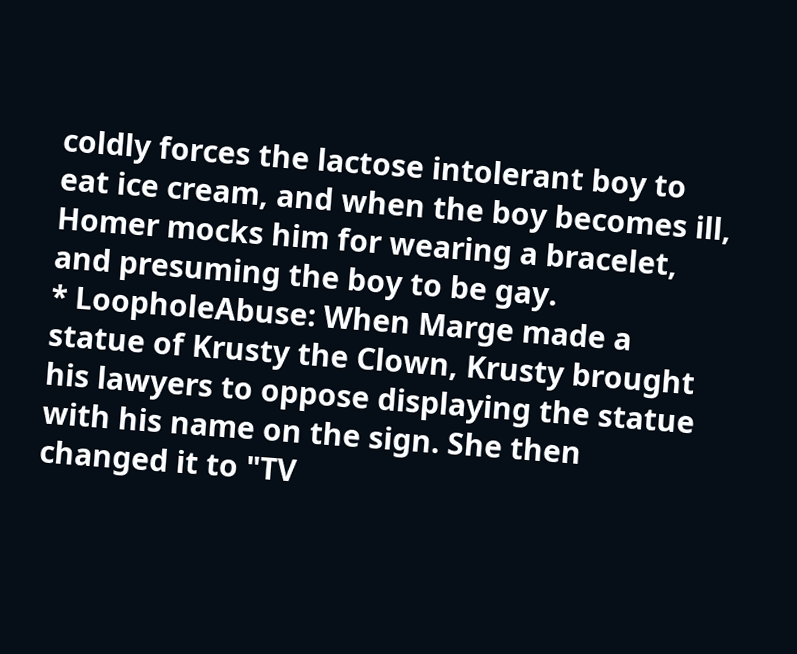coldly forces the lactose intolerant boy to eat ice cream, and when the boy becomes ill, Homer mocks him for wearing a bracelet, and presuming the boy to be gay.
* LoopholeAbuse: When Marge made a statue of Krusty the Clown, Krusty brought his lawyers to oppose displaying the statue with his name on the sign. She then changed it to "TV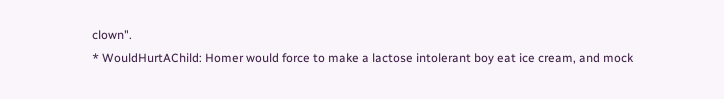clown".
* WouldHurtAChild: Homer would force to make a lactose intolerant boy eat ice cream, and mock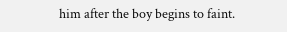him after the boy begins to faint.